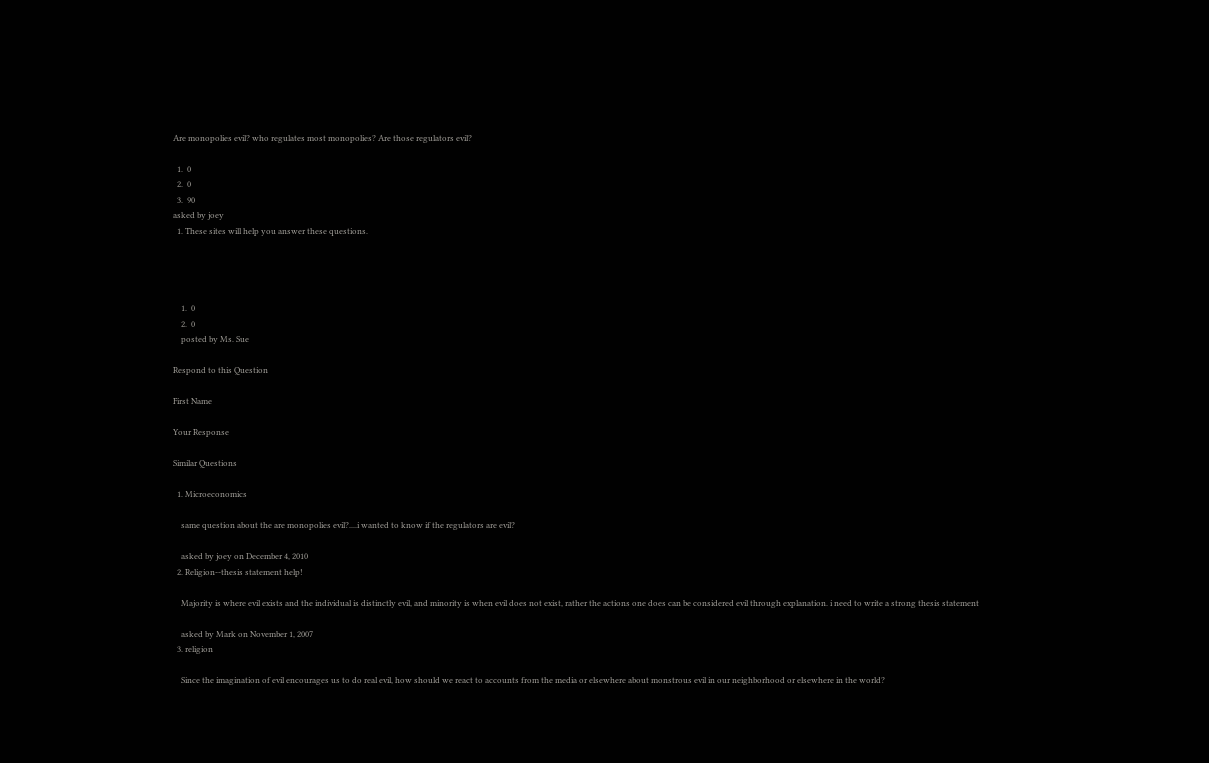Are monopolies evil? who regulates most monopolies? Are those regulators evil?

  1.  0
  2.  0
  3.  90
asked by joey
  1. These sites will help you answer these questions.




    1.  0
    2.  0
    posted by Ms. Sue

Respond to this Question

First Name

Your Response

Similar Questions

  1. Microeconomics

    same question about the are monopolies evil?....i wanted to know if the regulators are evil?

    asked by joey on December 4, 2010
  2. Religion--thesis statement help!

    Majority is where evil exists and the individual is distinctly evil, and minority is when evil does not exist, rather the actions one does can be considered evil through explanation. i need to write a strong thesis statement

    asked by Mark on November 1, 2007
  3. religion

    Since the imagination of evil encourages us to do real evil, how should we react to accounts from the media or elsewhere about monstrous evil in our neighborhood or elsewhere in the world?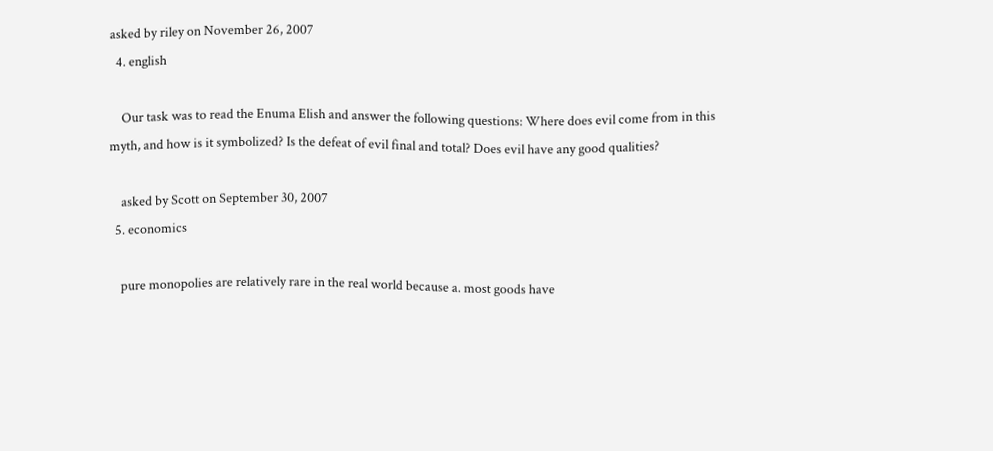asked by riley on November 26, 2007
  4. english

    Our task was to read the Enuma Elish and answer the following questions: Where does evil come from in this myth, and how is it symbolized? Is the defeat of evil final and total? Does evil have any good qualities?

    asked by Scott on September 30, 2007
  5. economics

    pure monopolies are relatively rare in the real world because a. most goods have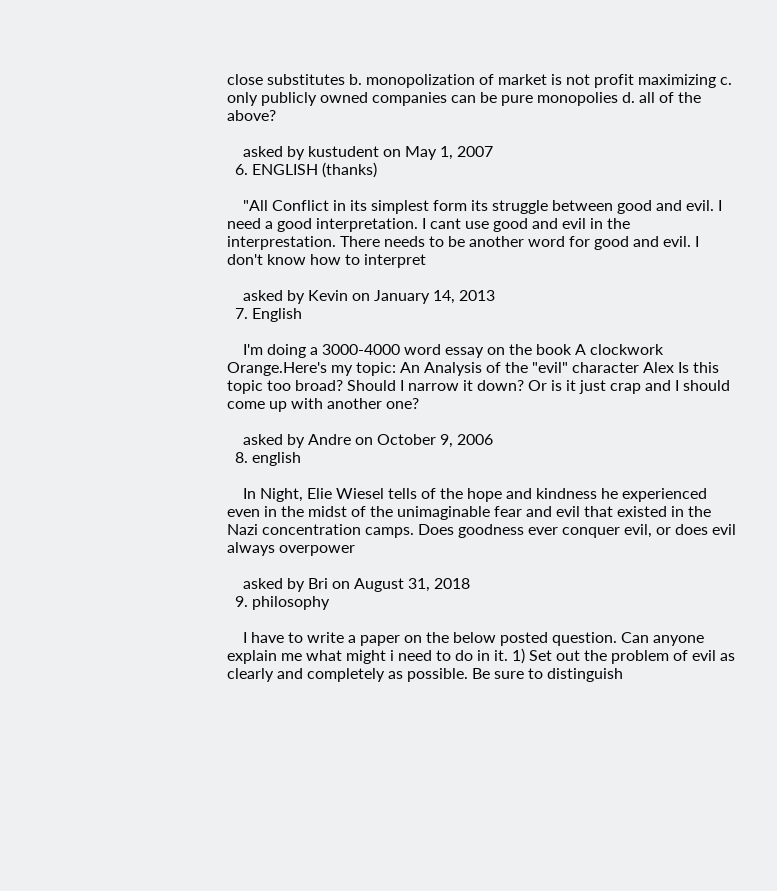close substitutes b. monopolization of market is not profit maximizing c. only publicly owned companies can be pure monopolies d. all of the above?

    asked by kustudent on May 1, 2007
  6. ENGLISH (thanks)

    "All Conflict in its simplest form its struggle between good and evil. I need a good interpretation. I cant use good and evil in the interprestation. There needs to be another word for good and evil. I don't know how to interpret

    asked by Kevin on January 14, 2013
  7. English

    I'm doing a 3000-4000 word essay on the book A clockwork Orange.Here's my topic: An Analysis of the "evil" character Alex Is this topic too broad? Should I narrow it down? Or is it just crap and I should come up with another one?

    asked by Andre on October 9, 2006
  8. english

    In Night, Elie Wiesel tells of the hope and kindness he experienced even in the midst of the unimaginable fear and evil that existed in the Nazi concentration camps. Does goodness ever conquer evil, or does evil always overpower

    asked by Bri on August 31, 2018
  9. philosophy

    I have to write a paper on the below posted question. Can anyone explain me what might i need to do in it. 1) Set out the problem of evil as clearly and completely as possible. Be sure to distinguish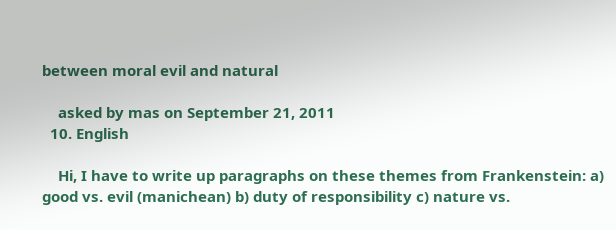between moral evil and natural

    asked by mas on September 21, 2011
  10. English

    Hi, I have to write up paragraphs on these themes from Frankenstein: a) good vs. evil (manichean) b) duty of responsibility c) nature vs.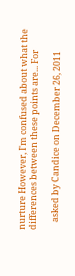nurture However, I'm confused about what the differences between these points are... For

    asked by Candice on December 26, 2011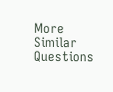More Similar Questions